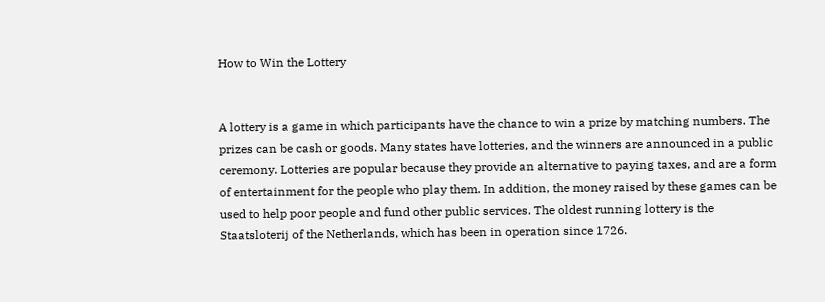How to Win the Lottery


A lottery is a game in which participants have the chance to win a prize by matching numbers. The prizes can be cash or goods. Many states have lotteries, and the winners are announced in a public ceremony. Lotteries are popular because they provide an alternative to paying taxes, and are a form of entertainment for the people who play them. In addition, the money raised by these games can be used to help poor people and fund other public services. The oldest running lottery is the Staatsloterij of the Netherlands, which has been in operation since 1726.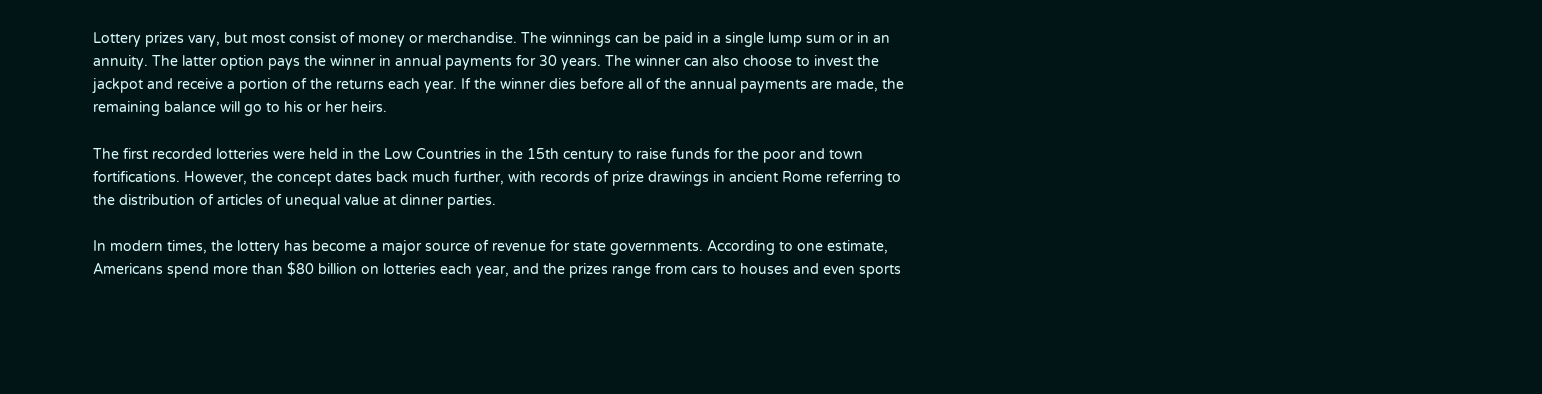Lottery prizes vary, but most consist of money or merchandise. The winnings can be paid in a single lump sum or in an annuity. The latter option pays the winner in annual payments for 30 years. The winner can also choose to invest the jackpot and receive a portion of the returns each year. If the winner dies before all of the annual payments are made, the remaining balance will go to his or her heirs.

The first recorded lotteries were held in the Low Countries in the 15th century to raise funds for the poor and town fortifications. However, the concept dates back much further, with records of prize drawings in ancient Rome referring to the distribution of articles of unequal value at dinner parties.

In modern times, the lottery has become a major source of revenue for state governments. According to one estimate, Americans spend more than $80 billion on lotteries each year, and the prizes range from cars to houses and even sports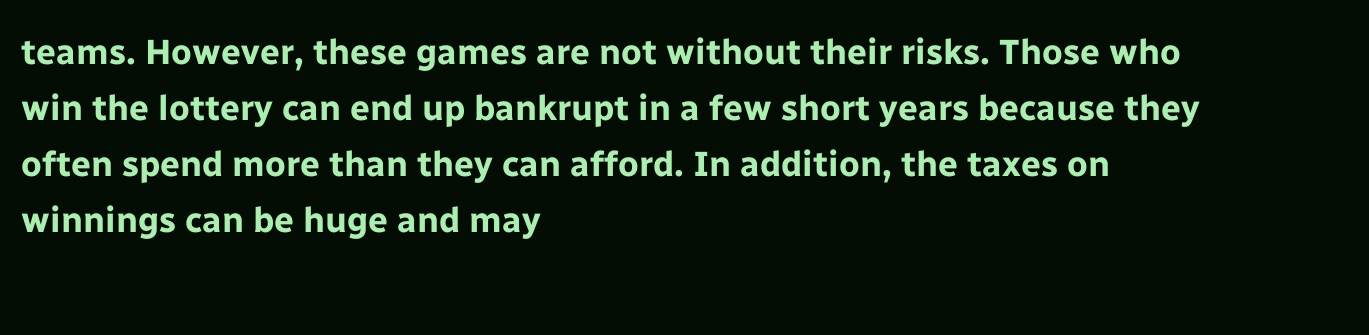teams. However, these games are not without their risks. Those who win the lottery can end up bankrupt in a few short years because they often spend more than they can afford. In addition, the taxes on winnings can be huge and may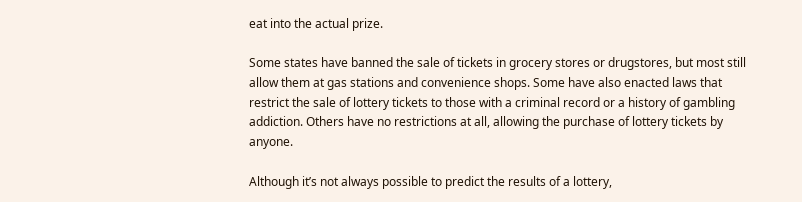eat into the actual prize.

Some states have banned the sale of tickets in grocery stores or drugstores, but most still allow them at gas stations and convenience shops. Some have also enacted laws that restrict the sale of lottery tickets to those with a criminal record or a history of gambling addiction. Others have no restrictions at all, allowing the purchase of lottery tickets by anyone.

Although it’s not always possible to predict the results of a lottery,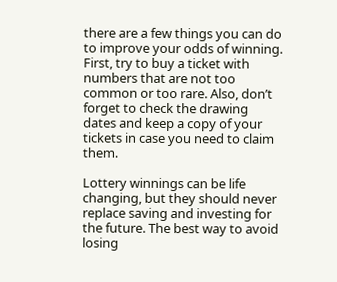there are a few things you can do to improve your odds of winning. First, try to buy a ticket with numbers that are not too common or too rare. Also, don’t forget to check the drawing dates and keep a copy of your tickets in case you need to claim them.

Lottery winnings can be life changing, but they should never replace saving and investing for the future. The best way to avoid losing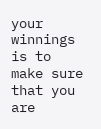your winnings is to make sure that you are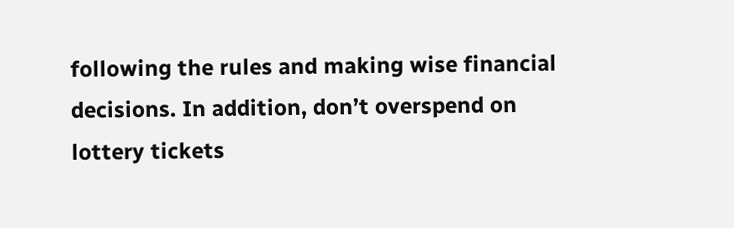following the rules and making wise financial decisions. In addition, don’t overspend on lottery tickets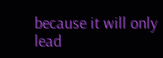because it will only lead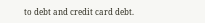to debt and credit card debt.